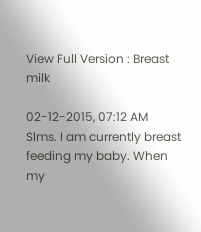View Full Version : Breast milk

02-12-2015, 07:12 AM
Slms. I am currently breast feeding my baby. When my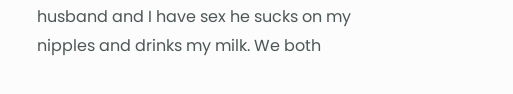husband and I have sex he sucks on my nipples and drinks my milk. We both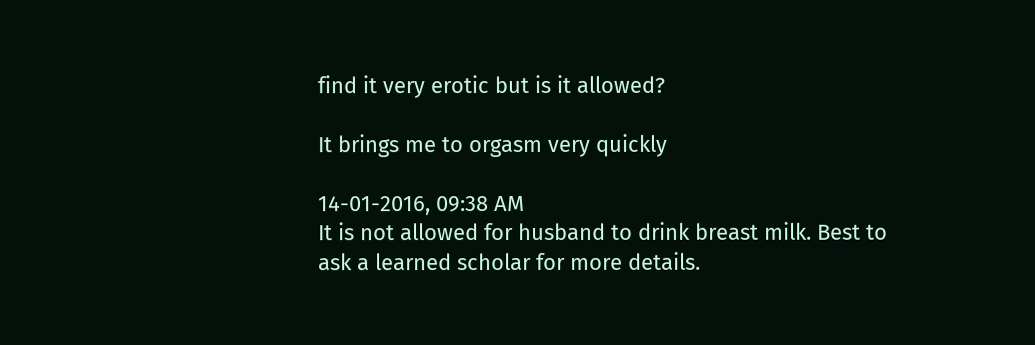find it very erotic but is it allowed?

It brings me to orgasm very quickly

14-01-2016, 09:38 AM
It is not allowed for husband to drink breast milk. Best to ask a learned scholar for more details.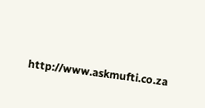http://www.askmufti.co.za